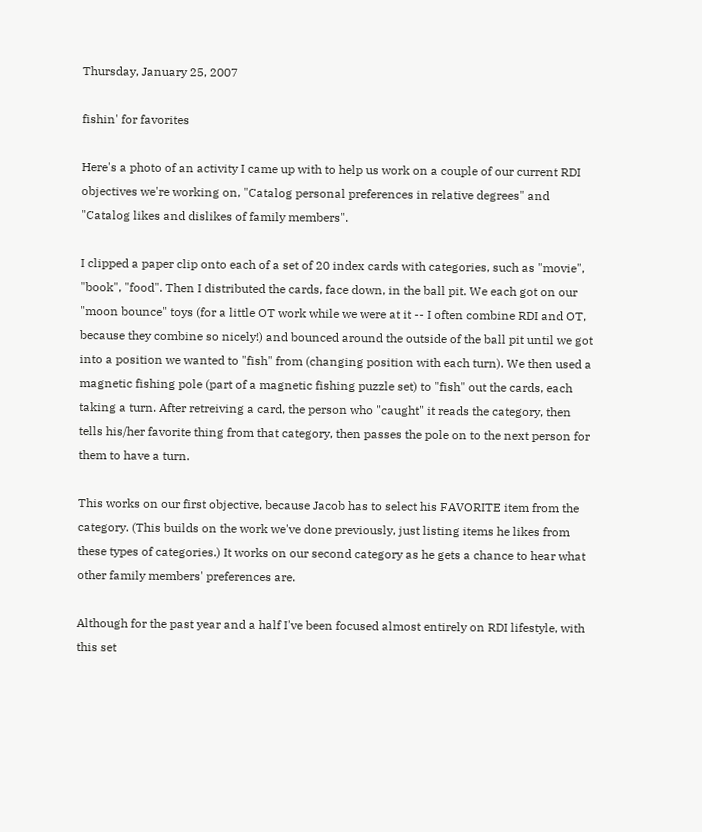Thursday, January 25, 2007

fishin' for favorites

Here's a photo of an activity I came up with to help us work on a couple of our current RDI objectives we're working on, "Catalog personal preferences in relative degrees" and "Catalog likes and dislikes of family members".

I clipped a paper clip onto each of a set of 20 index cards with categories, such as "movie", "book", "food". Then I distributed the cards, face down, in the ball pit. We each got on our "moon bounce" toys (for a little OT work while we were at it -- I often combine RDI and OT, because they combine so nicely!) and bounced around the outside of the ball pit until we got into a position we wanted to "fish" from (changing position with each turn). We then used a magnetic fishing pole (part of a magnetic fishing puzzle set) to "fish" out the cards, each taking a turn. After retreiving a card, the person who "caught" it reads the category, then tells his/her favorite thing from that category, then passes the pole on to the next person for them to have a turn.

This works on our first objective, because Jacob has to select his FAVORITE item from the category. (This builds on the work we've done previously, just listing items he likes from these types of categories.) It works on our second category as he gets a chance to hear what other family members' preferences are.

Although for the past year and a half I've been focused almost entirely on RDI lifestyle, with this set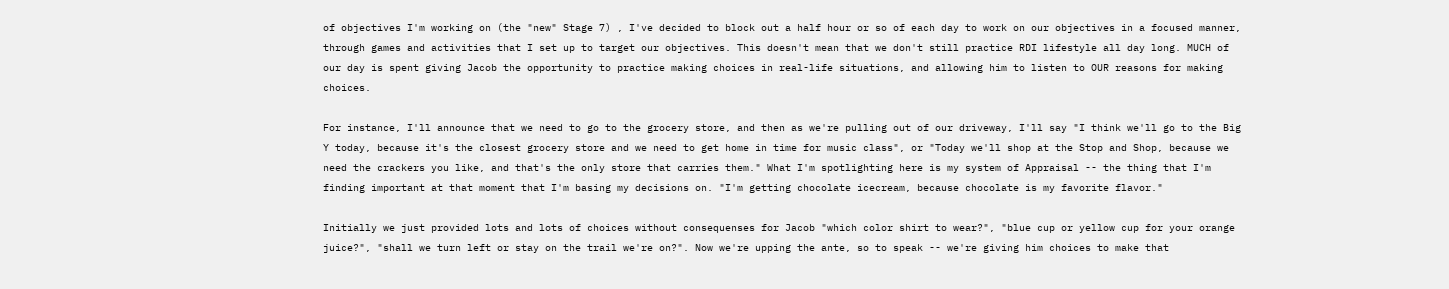of objectives I'm working on (the "new" Stage 7) , I've decided to block out a half hour or so of each day to work on our objectives in a focused manner, through games and activities that I set up to target our objectives. This doesn't mean that we don't still practice RDI lifestyle all day long. MUCH of our day is spent giving Jacob the opportunity to practice making choices in real-life situations, and allowing him to listen to OUR reasons for making choices.

For instance, I'll announce that we need to go to the grocery store, and then as we're pulling out of our driveway, I'll say "I think we'll go to the Big Y today, because it's the closest grocery store and we need to get home in time for music class", or "Today we'll shop at the Stop and Shop, because we need the crackers you like, and that's the only store that carries them." What I'm spotlighting here is my system of Appraisal -- the thing that I'm finding important at that moment that I'm basing my decisions on. "I'm getting chocolate icecream, because chocolate is my favorite flavor."

Initially we just provided lots and lots of choices without consequenses for Jacob "which color shirt to wear?", "blue cup or yellow cup for your orange juice?", "shall we turn left or stay on the trail we're on?". Now we're upping the ante, so to speak -- we're giving him choices to make that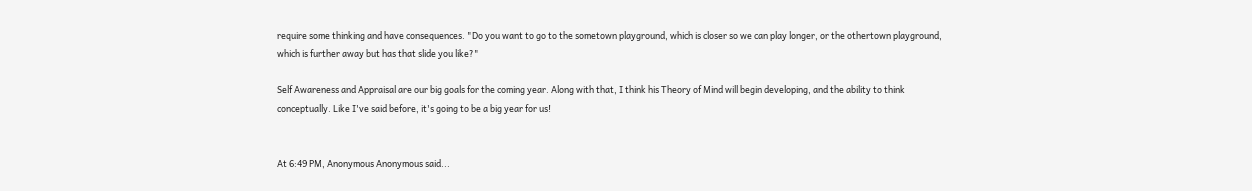require some thinking and have consequences. "Do you want to go to the sometown playground, which is closer so we can play longer, or the othertown playground, which is further away but has that slide you like?"

Self Awareness and Appraisal are our big goals for the coming year. Along with that, I think his Theory of Mind will begin developing, and the ability to think conceptually. Like I've said before, it's going to be a big year for us!


At 6:49 PM, Anonymous Anonymous said...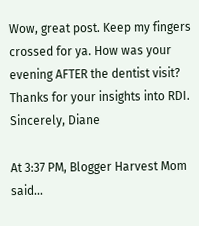Wow, great post. Keep my fingers crossed for ya. How was your evening AFTER the dentist visit? Thanks for your insights into RDI. Sincerely, Diane

At 3:37 PM, Blogger Harvest Mom said...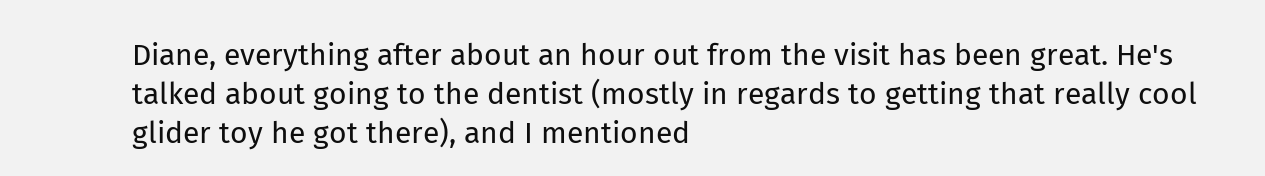Diane, everything after about an hour out from the visit has been great. He's talked about going to the dentist (mostly in regards to getting that really cool glider toy he got there), and I mentioned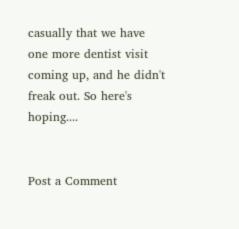casually that we have one more dentist visit coming up, and he didn't freak out. So here's hoping....


Post a Comment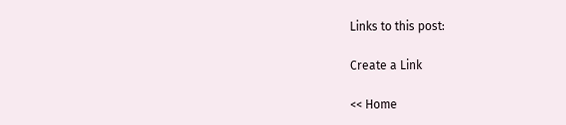Links to this post:

Create a Link

<< Home